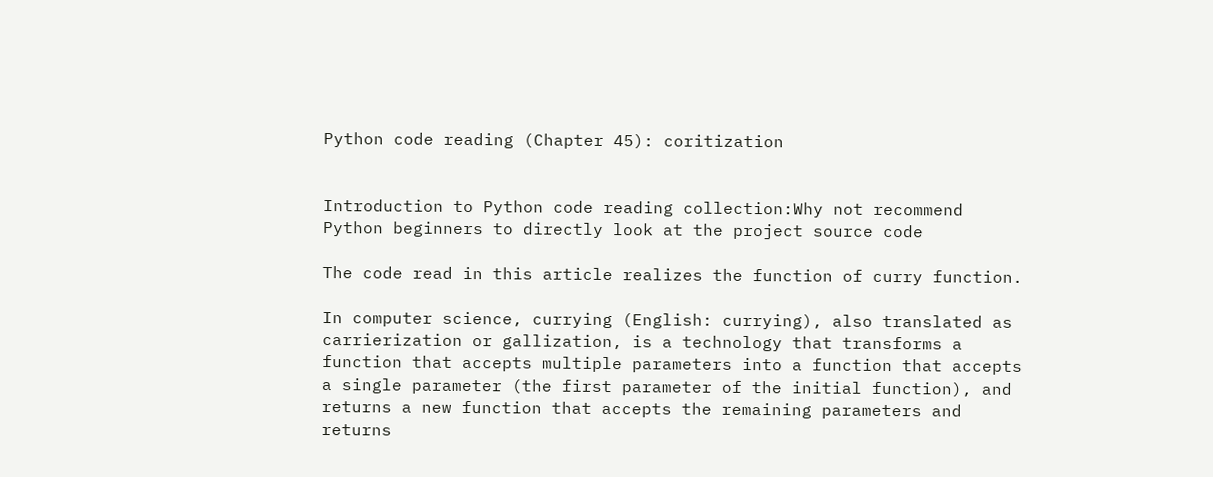Python code reading (Chapter 45): coritization


Introduction to Python code reading collection:Why not recommend Python beginners to directly look at the project source code

The code read in this article realizes the function of curry function.

In computer science, currying (English: currying), also translated as carrierization or gallization, is a technology that transforms a function that accepts multiple parameters into a function that accepts a single parameter (the first parameter of the initial function), and returns a new function that accepts the remaining parameters and returns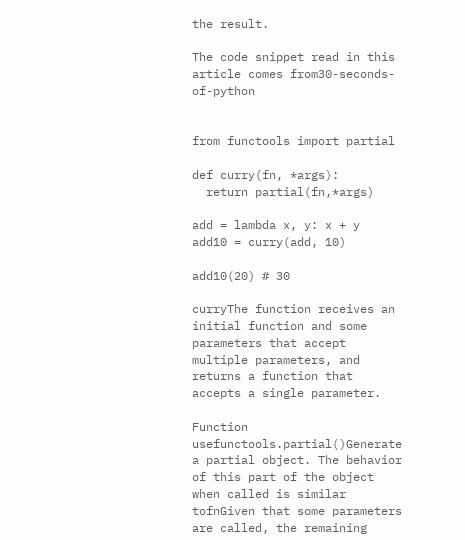the result.

The code snippet read in this article comes from30-seconds-of-python


from functools import partial

def curry(fn, *args):
  return partial(fn,*args)

add = lambda x, y: x + y
add10 = curry(add, 10)

add10(20) # 30

curryThe function receives an initial function and some parameters that accept multiple parameters, and returns a function that accepts a single parameter.

Function usefunctools.partial()Generate a partial object. The behavior of this part of the object when called is similar tofnGiven that some parameters are called, the remaining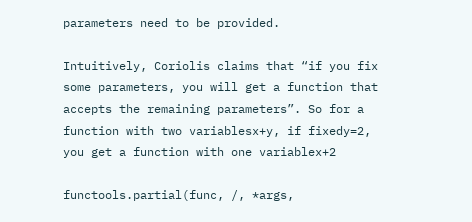parameters need to be provided.

Intuitively, Coriolis claims that “if you fix some parameters, you will get a function that accepts the remaining parameters”. So for a function with two variablesx+y, if fixedy=2, you get a function with one variablex+2

functools.partial(func, /, *args,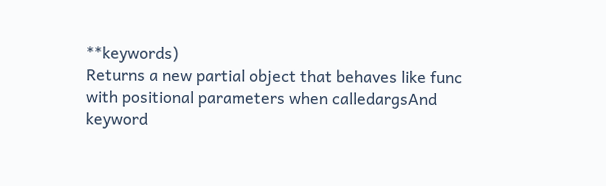**keywords)
Returns a new partial object that behaves like func with positional parameters when calledargsAnd keyword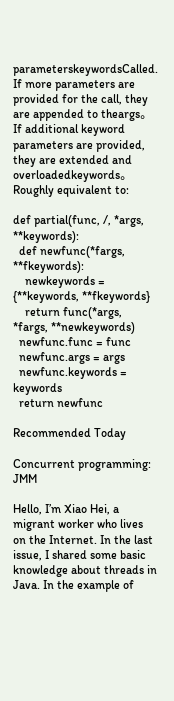parameterskeywordsCalled. If more parameters are provided for the call, they are appended to theargs。 If additional keyword parameters are provided, they are extended and overloadedkeywords。 Roughly equivalent to:

def partial(func, /, *args, **keywords):
  def newfunc(*fargs, **fkeywords):
    newkeywords = {**keywords, **fkeywords}
    return func(*args, *fargs, **newkeywords)
  newfunc.func = func
  newfunc.args = args
  newfunc.keywords = keywords
  return newfunc

Recommended Today

Concurrent programming: JMM

Hello, I’m Xiao Hei, a migrant worker who lives on the Internet. In the last issue, I shared some basic knowledge about threads in Java. In the example of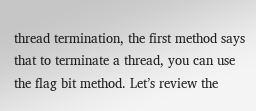thread termination, the first method says that to terminate a thread, you can use the flag bit method. Let’s review the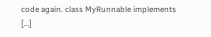code again. class MyRunnable implements […]